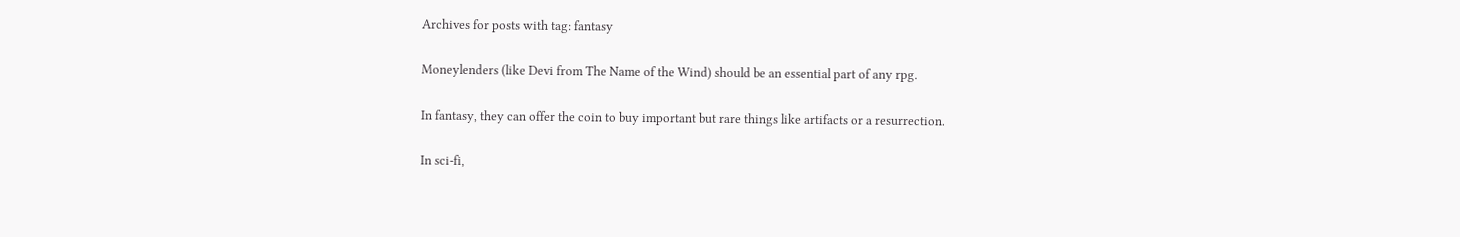Archives for posts with tag: fantasy

Moneylenders (like Devi from The Name of the Wind) should be an essential part of any rpg.

In fantasy, they can offer the coin to buy important but rare things like artifacts or a resurrection.

In sci-fi,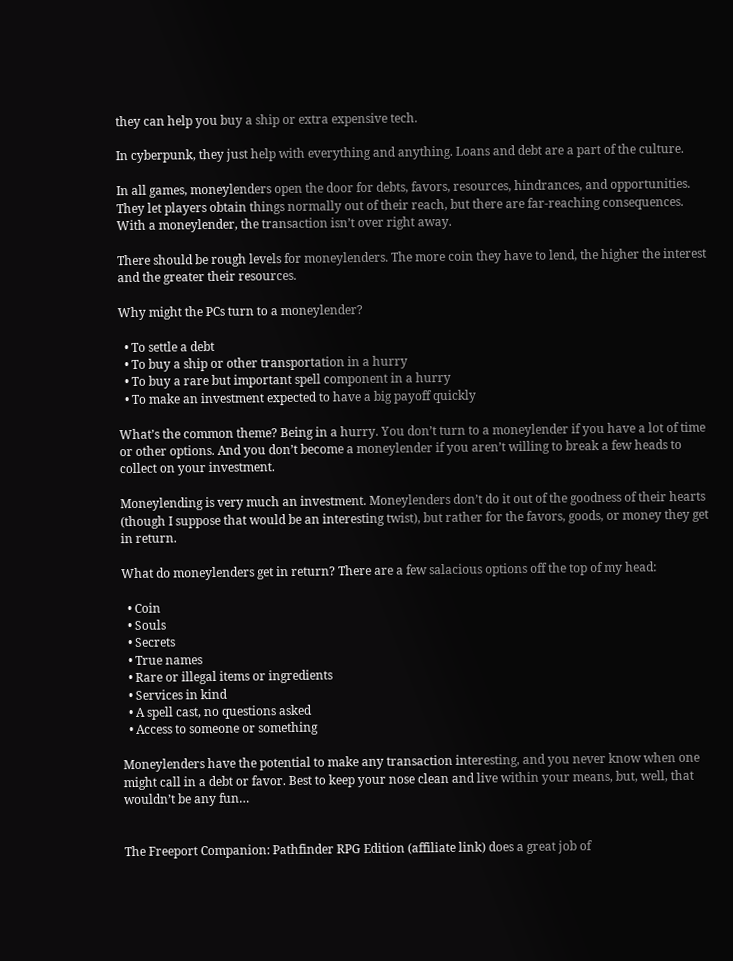they can help you buy a ship or extra expensive tech.

In cyberpunk, they just help with everything and anything. Loans and debt are a part of the culture.

In all games, moneylenders open the door for debts, favors, resources, hindrances, and opportunities. They let players obtain things normally out of their reach, but there are far-reaching consequences. With a moneylender, the transaction isn’t over right away.

There should be rough levels for moneylenders. The more coin they have to lend, the higher the interest and the greater their resources.

Why might the PCs turn to a moneylender?

  • To settle a debt
  • To buy a ship or other transportation in a hurry
  • To buy a rare but important spell component in a hurry
  • To make an investment expected to have a big payoff quickly

What’s the common theme? Being in a hurry. You don’t turn to a moneylender if you have a lot of time or other options. And you don’t become a moneylender if you aren’t willing to break a few heads to collect on your investment.

Moneylending is very much an investment. Moneylenders don’t do it out of the goodness of their hearts (though I suppose that would be an interesting twist), but rather for the favors, goods, or money they get in return.

What do moneylenders get in return? There are a few salacious options off the top of my head:

  • Coin
  • Souls
  • Secrets
  • True names
  • Rare or illegal items or ingredients
  • Services in kind
  • A spell cast, no questions asked
  • Access to someone or something

Moneylenders have the potential to make any transaction interesting, and you never know when one might call in a debt or favor. Best to keep your nose clean and live within your means, but, well, that wouldn’t be any fun…


The Freeport Companion: Pathfinder RPG Edition (affiliate link) does a great job of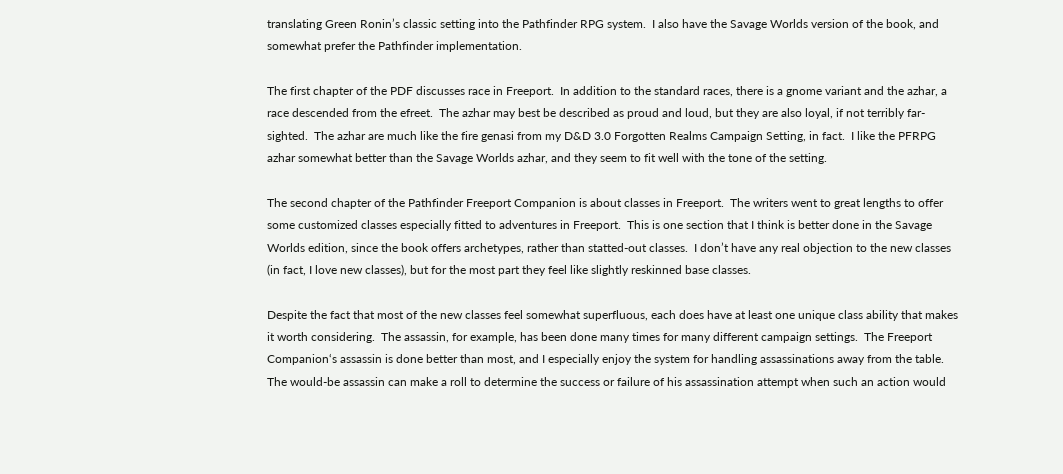translating Green Ronin’s classic setting into the Pathfinder RPG system.  I also have the Savage Worlds version of the book, and somewhat prefer the Pathfinder implementation.

The first chapter of the PDF discusses race in Freeport.  In addition to the standard races, there is a gnome variant and the azhar, a race descended from the efreet.  The azhar may best be described as proud and loud, but they are also loyal, if not terribly far-sighted.  The azhar are much like the fire genasi from my D&D 3.0 Forgotten Realms Campaign Setting, in fact.  I like the PFRPG azhar somewhat better than the Savage Worlds azhar, and they seem to fit well with the tone of the setting.

The second chapter of the Pathfinder Freeport Companion is about classes in Freeport.  The writers went to great lengths to offer some customized classes especially fitted to adventures in Freeport.  This is one section that I think is better done in the Savage Worlds edition, since the book offers archetypes, rather than statted-out classes.  I don’t have any real objection to the new classes (in fact, I love new classes), but for the most part they feel like slightly reskinned base classes.

Despite the fact that most of the new classes feel somewhat superfluous, each does have at least one unique class ability that makes it worth considering.  The assassin, for example, has been done many times for many different campaign settings.  The Freeport Companion‘s assassin is done better than most, and I especially enjoy the system for handling assassinations away from the table.  The would-be assassin can make a roll to determine the success or failure of his assassination attempt when such an action would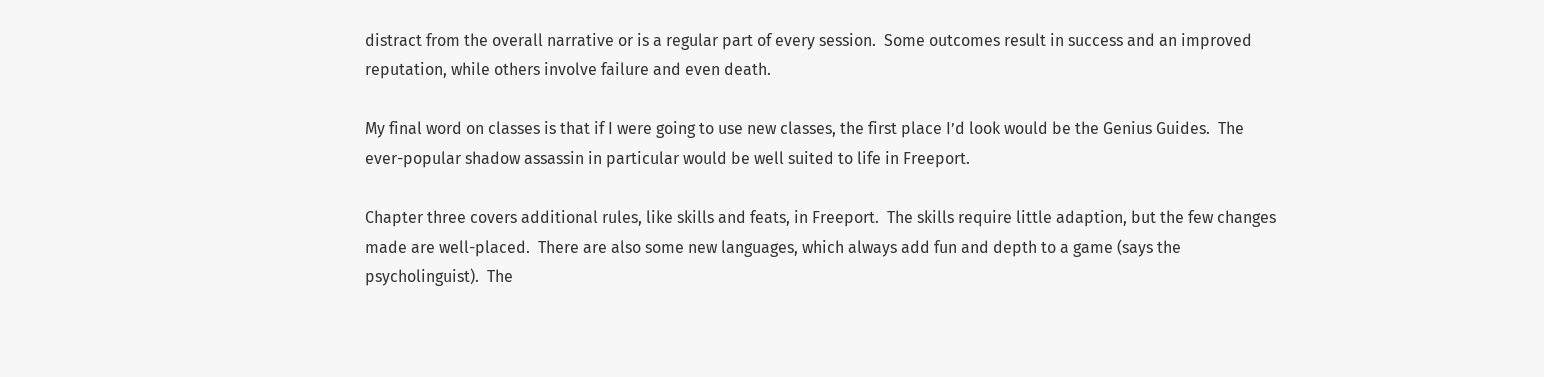distract from the overall narrative or is a regular part of every session.  Some outcomes result in success and an improved reputation, while others involve failure and even death.

My final word on classes is that if I were going to use new classes, the first place I’d look would be the Genius Guides.  The ever-popular shadow assassin in particular would be well suited to life in Freeport.

Chapter three covers additional rules, like skills and feats, in Freeport.  The skills require little adaption, but the few changes made are well-placed.  There are also some new languages, which always add fun and depth to a game (says the psycholinguist).  The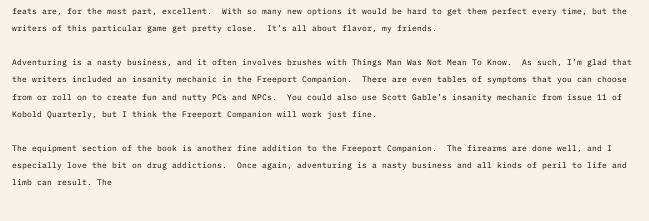feats are, for the most part, excellent.  With so many new options it would be hard to get them perfect every time, but the writers of this particular game get pretty close.  It’s all about flavor, my friends.

Adventuring is a nasty business, and it often involves brushes with Things Man Was Not Mean To Know.  As such, I’m glad that the writers included an insanity mechanic in the Freeport Companion.  There are even tables of symptoms that you can choose from or roll on to create fun and nutty PCs and NPCs.  You could also use Scott Gable’s insanity mechanic from issue 11 of Kobold Quarterly, but I think the Freeport Companion will work just fine.

The equipment section of the book is another fine addition to the Freeport Companion.  The firearms are done well, and I especially love the bit on drug addictions.  Once again, adventuring is a nasty business and all kinds of peril to life and limb can result. The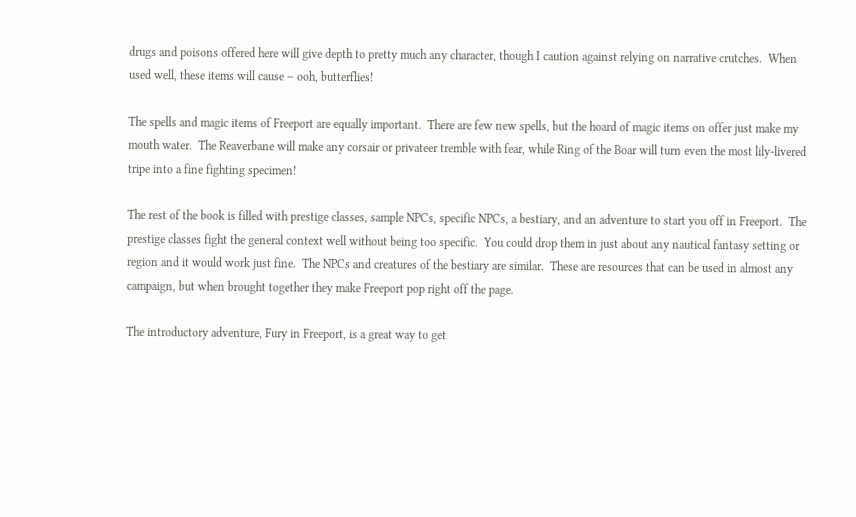drugs and poisons offered here will give depth to pretty much any character, though I caution against relying on narrative crutches.  When used well, these items will cause – ooh, butterflies!

The spells and magic items of Freeport are equally important.  There are few new spells, but the hoard of magic items on offer just make my mouth water.  The Reaverbane will make any corsair or privateer tremble with fear, while Ring of the Boar will turn even the most lily-livered tripe into a fine fighting specimen!

The rest of the book is filled with prestige classes, sample NPCs, specific NPCs, a bestiary, and an adventure to start you off in Freeport.  The prestige classes fight the general context well without being too specific.  You could drop them in just about any nautical fantasy setting or region and it would work just fine.  The NPCs and creatures of the bestiary are similar.  These are resources that can be used in almost any campaign, but when brought together they make Freeport pop right off the page.

The introductory adventure, Fury in Freeport, is a great way to get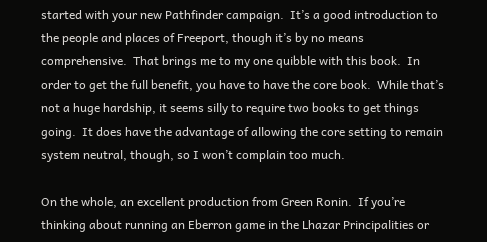started with your new Pathfinder campaign.  It’s a good introduction to the people and places of Freeport, though it’s by no means comprehensive.  That brings me to my one quibble with this book.  In order to get the full benefit, you have to have the core book.  While that’s not a huge hardship, it seems silly to require two books to get things going.  It does have the advantage of allowing the core setting to remain system neutral, though, so I won’t complain too much.

On the whole, an excellent production from Green Ronin.  If you’re thinking about running an Eberron game in the Lhazar Principalities or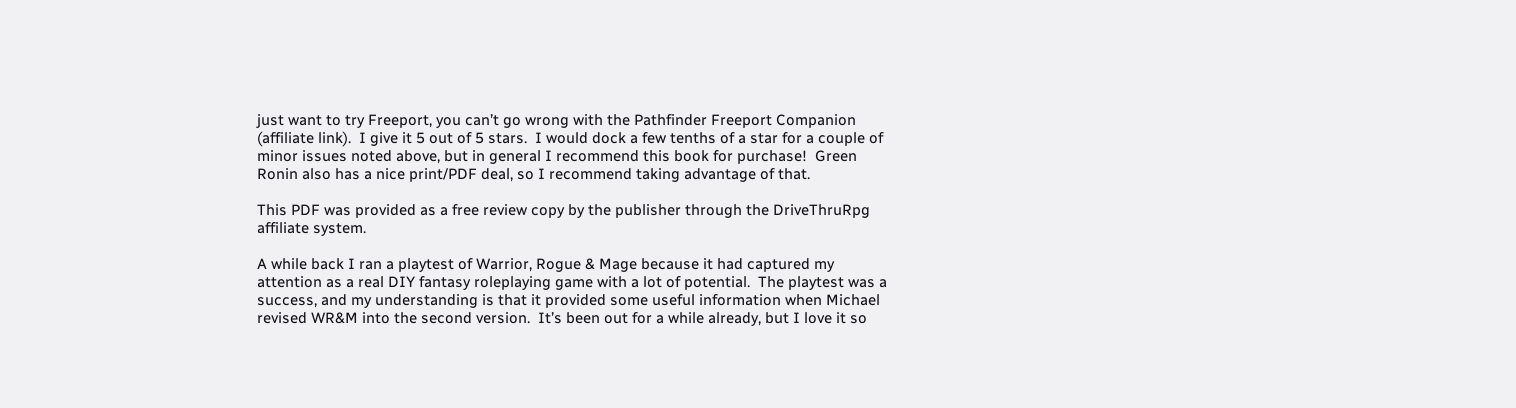just want to try Freeport, you can’t go wrong with the Pathfinder Freeport Companion (affiliate link).  I give it 5 out of 5 stars.  I would dock a few tenths of a star for a couple of minor issues noted above, but in general I recommend this book for purchase!  Green Ronin also has a nice print/PDF deal, so I recommend taking advantage of that.

This PDF was provided as a free review copy by the publisher through the DriveThruRpg affiliate system.

A while back I ran a playtest of Warrior, Rogue & Mage because it had captured my attention as a real DIY fantasy roleplaying game with a lot of potential.  The playtest was a success, and my understanding is that it provided some useful information when Michael revised WR&M into the second version.  It’s been out for a while already, but I love it so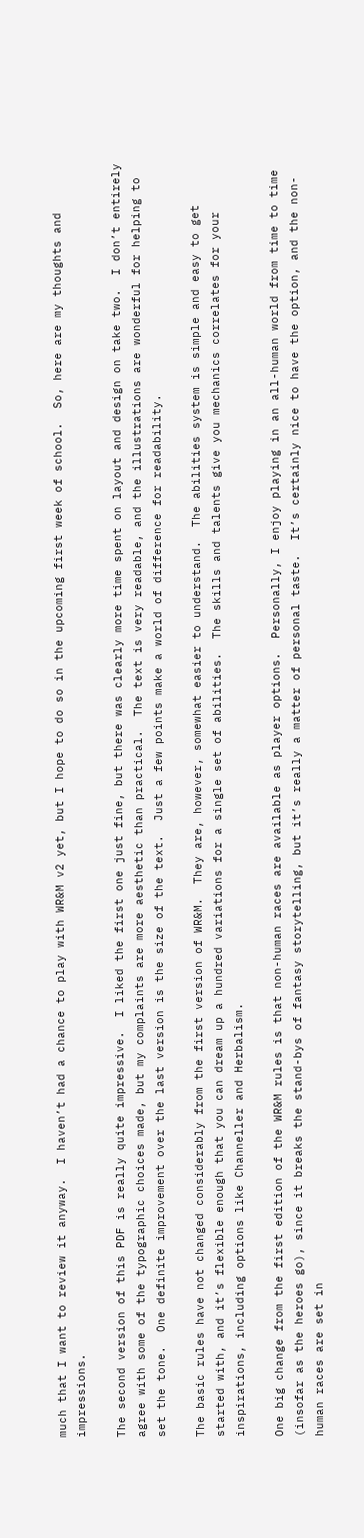much that I want to review it anyway.  I haven’t had a chance to play with WR&M v2 yet, but I hope to do so in the upcoming first week of school.  So, here are my thoughts and impressions.

The second version of this PDF is really quite impressive.  I liked the first one just fine, but there was clearly more time spent on layout and design on take two.  I don’t entirely agree with some of the typographic choices made, but my complaints are more aesthetic than practical.  The text is very readable, and the illustrations are wonderful for helping to set the tone.  One definite improvement over the last version is the size of the text.  Just a few points make a world of difference for readability.

The basic rules have not changed considerably from the first version of WR&M.  They are, however, somewhat easier to understand.  The abilities system is simple and easy to get started with, and it’s flexible enough that you can dream up a hundred variations for a single set of abilities.  The skills and talents give you mechanics correlates for your inspirations, including options like Channeller and Herbalism.

One big change from the first edition of the WR&M rules is that non-human races are available as player options.  Personally, I enjoy playing in an all-human world from time to time (insofar as the heroes go), since it breaks the stand-bys of fantasy storytelling, but it’s really a matter of personal taste.  It’s certainly nice to have the option, and the non-human races are set in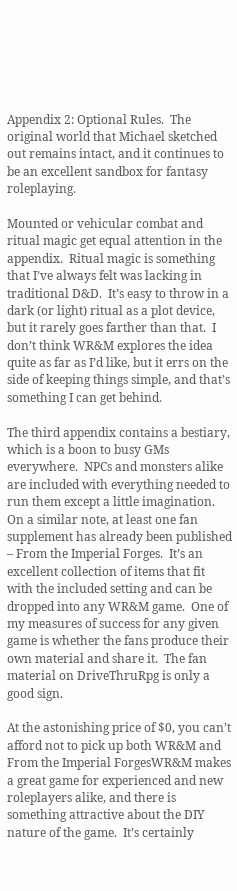Appendix 2: Optional Rules.  The original world that Michael sketched out remains intact, and it continues to be an excellent sandbox for fantasy roleplaying.

Mounted or vehicular combat and ritual magic get equal attention in the appendix.  Ritual magic is something that I’ve always felt was lacking in traditional D&D.  It’s easy to throw in a dark (or light) ritual as a plot device, but it rarely goes farther than that.  I don’t think WR&M explores the idea quite as far as I’d like, but it errs on the side of keeping things simple, and that’s something I can get behind.

The third appendix contains a bestiary, which is a boon to busy GMs everywhere.  NPCs and monsters alike are included with everything needed to run them except a little imagination.  On a similar note, at least one fan supplement has already been published – From the Imperial Forges.  It’s an excellent collection of items that fit with the included setting and can be dropped into any WR&M game.  One of my measures of success for any given game is whether the fans produce their own material and share it.  The fan material on DriveThruRpg is only a good sign.

At the astonishing price of $0, you can’t afford not to pick up both WR&M and From the Imperial ForgesWR&M makes a great game for experienced and new roleplayers alike, and there is something attractive about the DIY nature of the game.  It’s certainly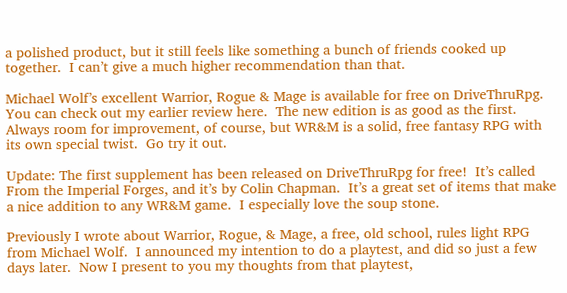a polished product, but it still feels like something a bunch of friends cooked up together.  I can’t give a much higher recommendation than that.

Michael Wolf’s excellent Warrior, Rogue & Mage is available for free on DriveThruRpg.  You can check out my earlier review here.  The new edition is as good as the first.  Always room for improvement, of course, but WR&M is a solid, free fantasy RPG with its own special twist.  Go try it out.

Update: The first supplement has been released on DriveThruRpg for free!  It’s called From the Imperial Forges, and it’s by Colin Chapman.  It’s a great set of items that make a nice addition to any WR&M game.  I especially love the soup stone.

Previously I wrote about Warrior, Rogue, & Mage, a free, old school, rules light RPG from Michael Wolf.  I announced my intention to do a playtest, and did so just a few days later.  Now I present to you my thoughts from that playtest,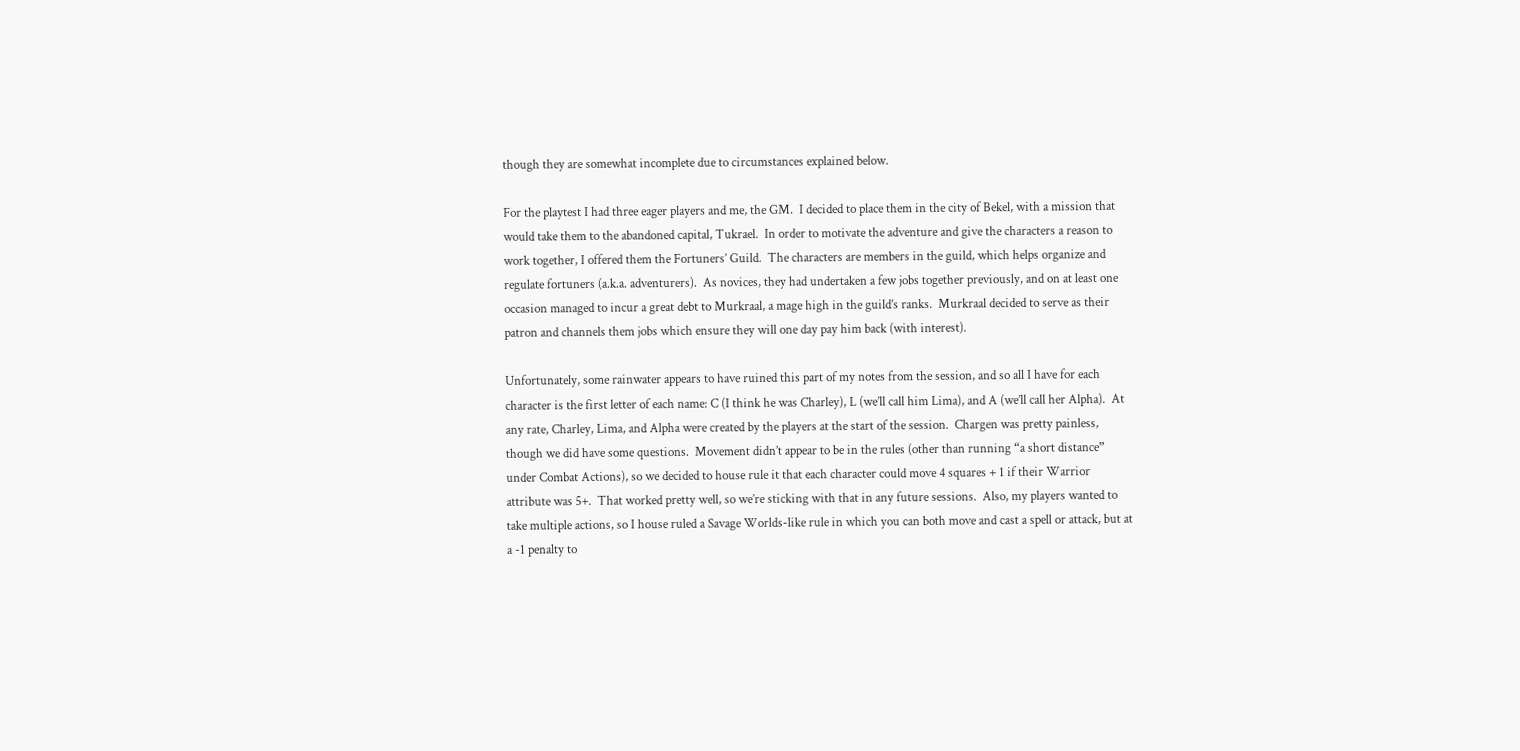though they are somewhat incomplete due to circumstances explained below.

For the playtest I had three eager players and me, the GM.  I decided to place them in the city of Bekel, with a mission that would take them to the abandoned capital, Tukrael.  In order to motivate the adventure and give the characters a reason to work together, I offered them the Fortuners’ Guild.  The characters are members in the guild, which helps organize and regulate fortuners (a.k.a. adventurers).  As novices, they had undertaken a few jobs together previously, and on at least one occasion managed to incur a great debt to Murkraal, a mage high in the guild’s ranks.  Murkraal decided to serve as their patron and channels them jobs which ensure they will one day pay him back (with interest).

Unfortunately, some rainwater appears to have ruined this part of my notes from the session, and so all I have for each character is the first letter of each name: C (I think he was Charley), L (we’ll call him Lima), and A (we’ll call her Alpha).  At any rate, Charley, Lima, and Alpha were created by the players at the start of the session.  Chargen was pretty painless, though we did have some questions.  Movement didn’t appear to be in the rules (other than running “a short distance” under Combat Actions), so we decided to house rule it that each character could move 4 squares + 1 if their Warrior attribute was 5+.  That worked pretty well, so we’re sticking with that in any future sessions.  Also, my players wanted to take multiple actions, so I house ruled a Savage Worlds-like rule in which you can both move and cast a spell or attack, but at a -1 penalty to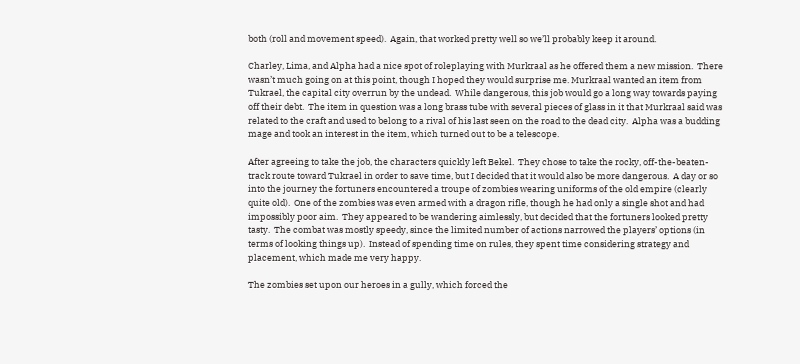both (roll and movement speed).  Again, that worked pretty well so we’ll probably keep it around.

Charley, Lima, and Alpha had a nice spot of roleplaying with Murkraal as he offered them a new mission.  There wasn’t much going on at this point, though I hoped they would surprise me. Murkraal wanted an item from Tukrael, the capital city overrun by the undead.  While dangerous, this job would go a long way towards paying off their debt.  The item in question was a long brass tube with several pieces of glass in it that Murkraal said was related to the craft and used to belong to a rival of his last seen on the road to the dead city.  Alpha was a budding mage and took an interest in the item, which turned out to be a telescope.

After agreeing to take the job, the characters quickly left Bekel.  They chose to take the rocky, off-the-beaten-track route toward Tukrael in order to save time, but I decided that it would also be more dangerous.  A day or so into the journey the fortuners encountered a troupe of zombies wearing uniforms of the old empire (clearly quite old).  One of the zombies was even armed with a dragon rifle, though he had only a single shot and had impossibly poor aim.  They appeared to be wandering aimlessly, but decided that the fortuners looked pretty tasty.  The combat was mostly speedy, since the limited number of actions narrowed the players’ options (in terms of looking things up).  Instead of spending time on rules, they spent time considering strategy and placement, which made me very happy.

The zombies set upon our heroes in a gully, which forced the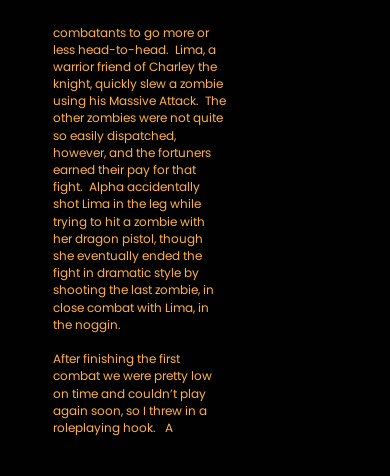combatants to go more or less head-to-head.  Lima, a warrior friend of Charley the knight, quickly slew a zombie using his Massive Attack.  The other zombies were not quite so easily dispatched, however, and the fortuners earned their pay for that fight.  Alpha accidentally shot Lima in the leg while trying to hit a zombie with her dragon pistol, though she eventually ended the fight in dramatic style by shooting the last zombie, in close combat with Lima, in the noggin.

After finishing the first combat we were pretty low on time and couldn’t play again soon, so I threw in a roleplaying hook.   A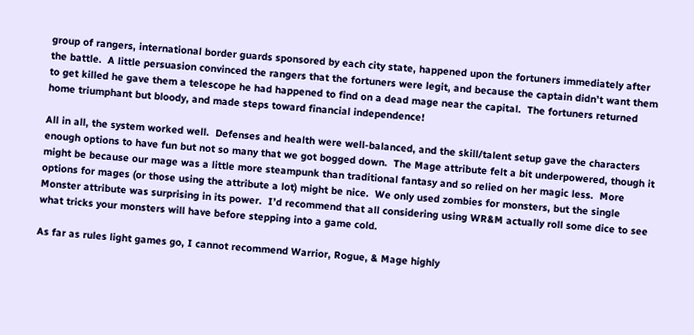group of rangers, international border guards sponsored by each city state, happened upon the fortuners immediately after the battle.  A little persuasion convinced the rangers that the fortuners were legit, and because the captain didn’t want them to get killed he gave them a telescope he had happened to find on a dead mage near the capital.  The fortuners returned home triumphant but bloody, and made steps toward financial independence!

All in all, the system worked well.  Defenses and health were well-balanced, and the skill/talent setup gave the characters enough options to have fun but not so many that we got bogged down.  The Mage attribute felt a bit underpowered, though it might be because our mage was a little more steampunk than traditional fantasy and so relied on her magic less.  More options for mages (or those using the attribute a lot) might be nice.  We only used zombies for monsters, but the single Monster attribute was surprising in its power.  I’d recommend that all considering using WR&M actually roll some dice to see what tricks your monsters will have before stepping into a game cold.

As far as rules light games go, I cannot recommend Warrior, Rogue, & Mage highly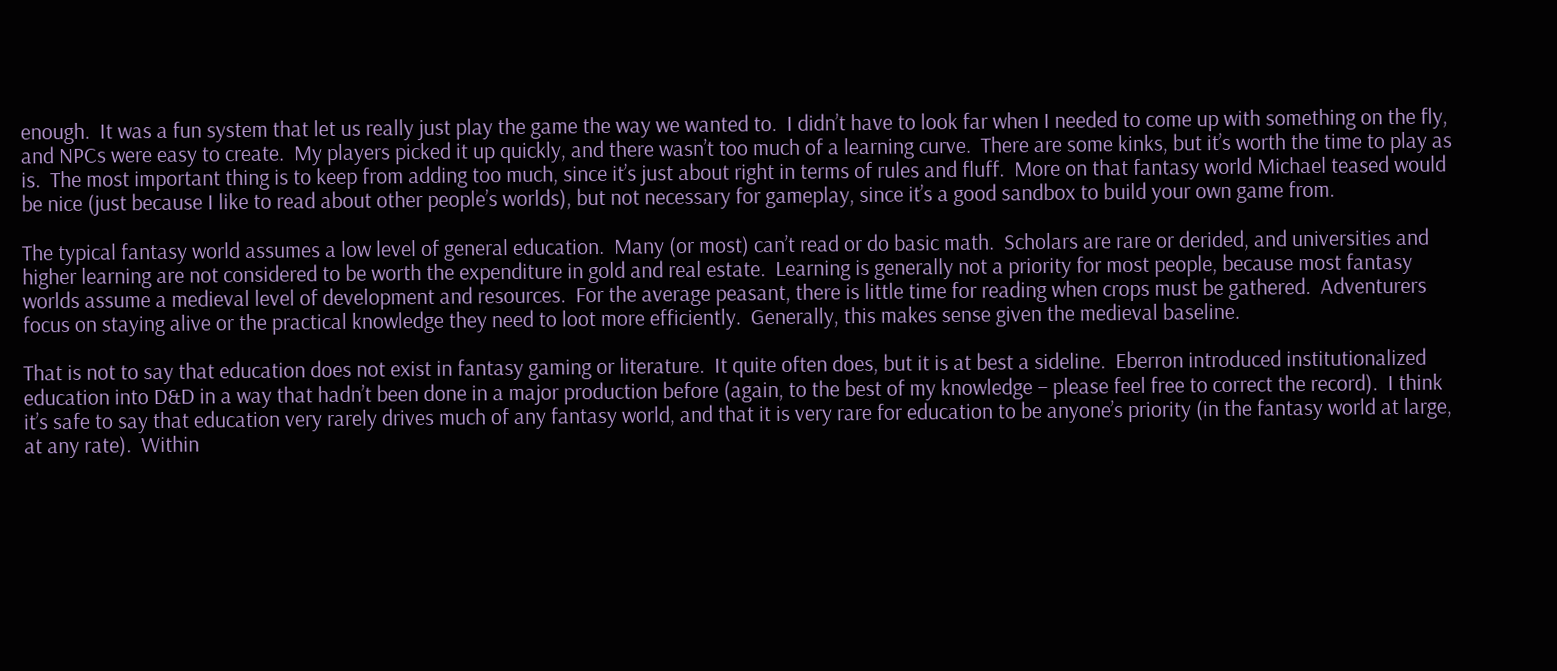enough.  It was a fun system that let us really just play the game the way we wanted to.  I didn’t have to look far when I needed to come up with something on the fly, and NPCs were easy to create.  My players picked it up quickly, and there wasn’t too much of a learning curve.  There are some kinks, but it’s worth the time to play as is.  The most important thing is to keep from adding too much, since it’s just about right in terms of rules and fluff.  More on that fantasy world Michael teased would be nice (just because I like to read about other people’s worlds), but not necessary for gameplay, since it’s a good sandbox to build your own game from.

The typical fantasy world assumes a low level of general education.  Many (or most) can’t read or do basic math.  Scholars are rare or derided, and universities and higher learning are not considered to be worth the expenditure in gold and real estate.  Learning is generally not a priority for most people, because most fantasy worlds assume a medieval level of development and resources.  For the average peasant, there is little time for reading when crops must be gathered.  Adventurers focus on staying alive or the practical knowledge they need to loot more efficiently.  Generally, this makes sense given the medieval baseline.

That is not to say that education does not exist in fantasy gaming or literature.  It quite often does, but it is at best a sideline.  Eberron introduced institutionalized education into D&D in a way that hadn’t been done in a major production before (again, to the best of my knowledge – please feel free to correct the record).  I think it’s safe to say that education very rarely drives much of any fantasy world, and that it is very rare for education to be anyone’s priority (in the fantasy world at large, at any rate).  Within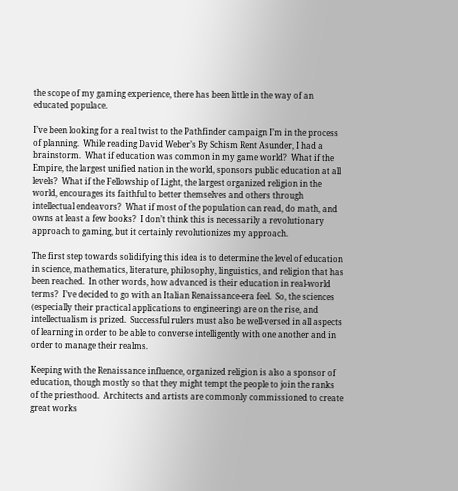the scope of my gaming experience, there has been little in the way of an educated populace.

I’ve been looking for a real twist to the Pathfinder campaign I’m in the process of planning.  While reading David Weber’s By Schism Rent Asunder, I had a brainstorm.  What if education was common in my game world?  What if the Empire, the largest unified nation in the world, sponsors public education at all levels?  What if the Fellowship of Light, the largest organized religion in the world, encourages its faithful to better themselves and others through intellectual endeavors?  What if most of the population can read, do math, and owns at least a few books?  I don’t think this is necessarily a revolutionary approach to gaming, but it certainly revolutionizes my approach.

The first step towards solidifying this idea is to determine the level of education in science, mathematics, literature, philosophy, linguistics, and religion that has been reached.  In other words, how advanced is their education in real-world terms?  I’ve decided to go with an Italian Renaissance-era feel.  So, the sciences (especially their practical applications to engineering) are on the rise, and intellectualism is prized.  Successful rulers must also be well-versed in all aspects of learning in order to be able to converse intelligently with one another and in order to manage their realms.

Keeping with the Renaissance influence, organized religion is also a sponsor of education, though mostly so that they might tempt the people to join the ranks of the priesthood.  Architects and artists are commonly commissioned to create great works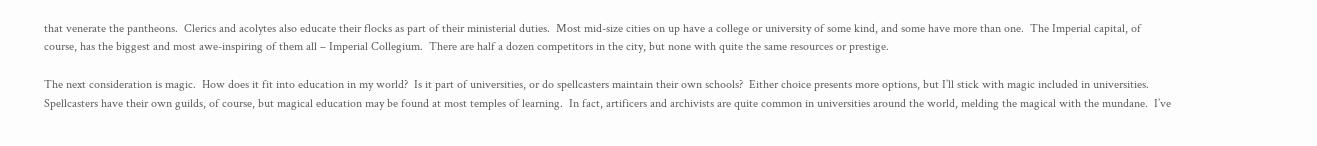that venerate the pantheons.  Clerics and acolytes also educate their flocks as part of their ministerial duties.  Most mid-size cities on up have a college or university of some kind, and some have more than one.  The Imperial capital, of course, has the biggest and most awe-inspiring of them all – Imperial Collegium.  There are half a dozen competitors in the city, but none with quite the same resources or prestige.

The next consideration is magic.  How does it fit into education in my world?  Is it part of universities, or do spellcasters maintain their own schools?  Either choice presents more options, but I’ll stick with magic included in universities.  Spellcasters have their own guilds, of course, but magical education may be found at most temples of learning.  In fact, artificers and archivists are quite common in universities around the world, melding the magical with the mundane.  I’ve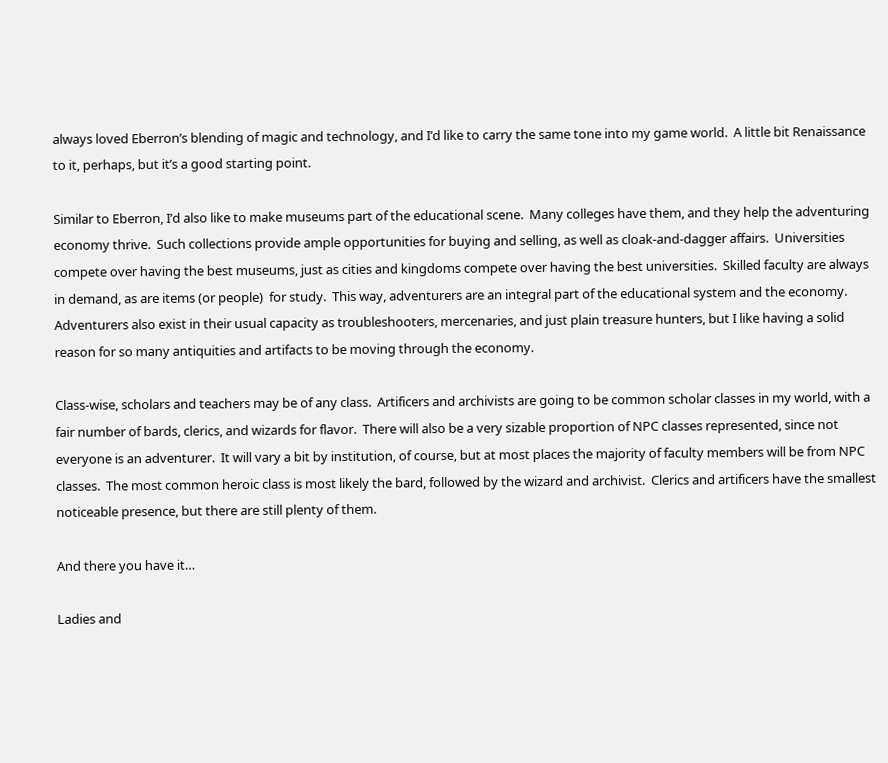always loved Eberron’s blending of magic and technology, and I’d like to carry the same tone into my game world.  A little bit Renaissance to it, perhaps, but it’s a good starting point.

Similar to Eberron, I’d also like to make museums part of the educational scene.  Many colleges have them, and they help the adventuring economy thrive.  Such collections provide ample opportunities for buying and selling, as well as cloak-and-dagger affairs.  Universities compete over having the best museums, just as cities and kingdoms compete over having the best universities.  Skilled faculty are always in demand, as are items (or people)  for study.  This way, adventurers are an integral part of the educational system and the economy.  Adventurers also exist in their usual capacity as troubleshooters, mercenaries, and just plain treasure hunters, but I like having a solid reason for so many antiquities and artifacts to be moving through the economy.

Class-wise, scholars and teachers may be of any class.  Artificers and archivists are going to be common scholar classes in my world, with a fair number of bards, clerics, and wizards for flavor.  There will also be a very sizable proportion of NPC classes represented, since not everyone is an adventurer.  It will vary a bit by institution, of course, but at most places the majority of faculty members will be from NPC classes.  The most common heroic class is most likely the bard, followed by the wizard and archivist.  Clerics and artificers have the smallest noticeable presence, but there are still plenty of them.

And there you have it…

Ladies and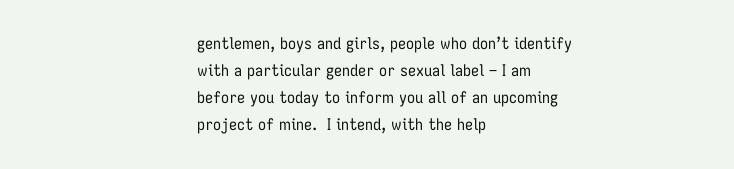gentlemen, boys and girls, people who don’t identify with a particular gender or sexual label – I am before you today to inform you all of an upcoming project of mine.  I intend, with the help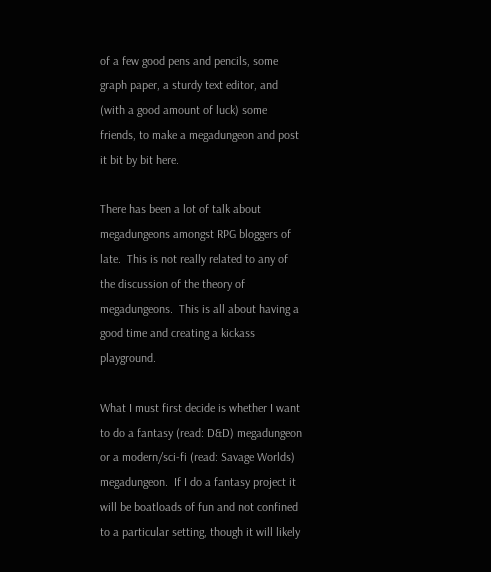of a few good pens and pencils, some graph paper, a sturdy text editor, and (with a good amount of luck) some friends, to make a megadungeon and post it bit by bit here.

There has been a lot of talk about megadungeons amongst RPG bloggers of late.  This is not really related to any of the discussion of the theory of megadungeons.  This is all about having a good time and creating a kickass playground.

What I must first decide is whether I want to do a fantasy (read: D&D) megadungeon or a modern/sci-fi (read: Savage Worlds) megadungeon.  If I do a fantasy project it will be boatloads of fun and not confined to a particular setting, though it will likely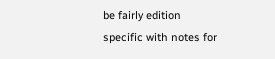be fairly edition specific with notes for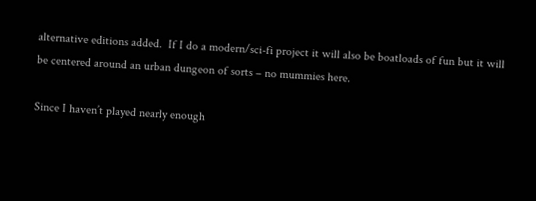alternative editions added.  If I do a modern/sci-fi project it will also be boatloads of fun but it will be centered around an urban dungeon of sorts – no mummies here.

Since I haven’t played nearly enough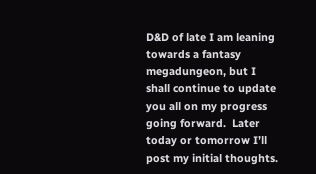D&D of late I am leaning towards a fantasy megadungeon, but I shall continue to update you all on my progress going forward.  Later today or tomorrow I’ll post my initial thoughts.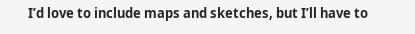I’d love to include maps and sketches, but I’ll have to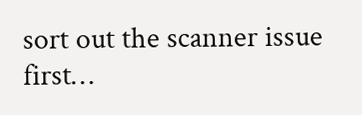sort out the scanner issue first…